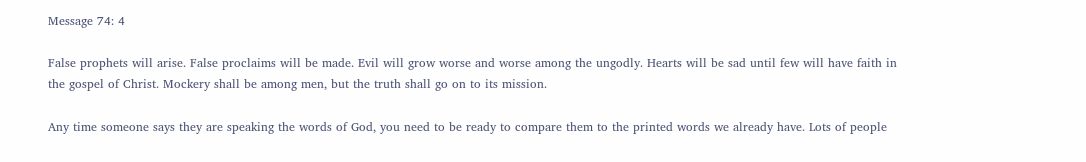Message 74: 4

False prophets will arise. False proclaims will be made. Evil will grow worse and worse among the ungodly. Hearts will be sad until few will have faith in the gospel of Christ. Mockery shall be among men, but the truth shall go on to its mission.

Any time someone says they are speaking the words of God, you need to be ready to compare them to the printed words we already have. Lots of people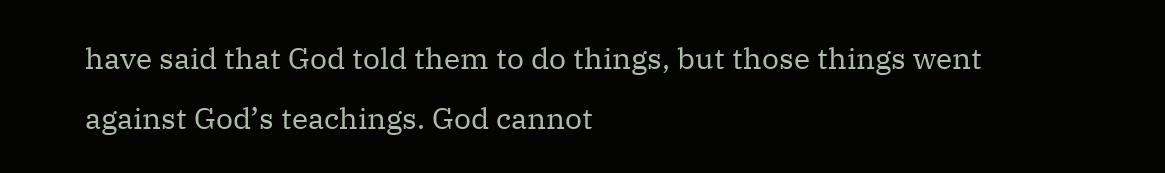have said that God told them to do things, but those things went against God’s teachings. God cannot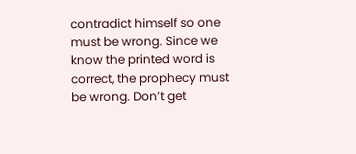contradict himself so one must be wrong. Since we know the printed word is correct, the prophecy must be wrong. Don’t get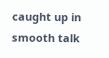caught up in smooth talk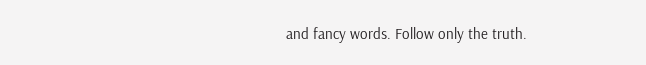and fancy words. Follow only the truth.